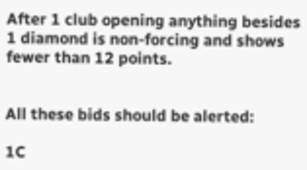After 1 club opening anything besides 1 diamond is non-forcing and shows fewer than 12 points.


All these bids should be alerted:

1C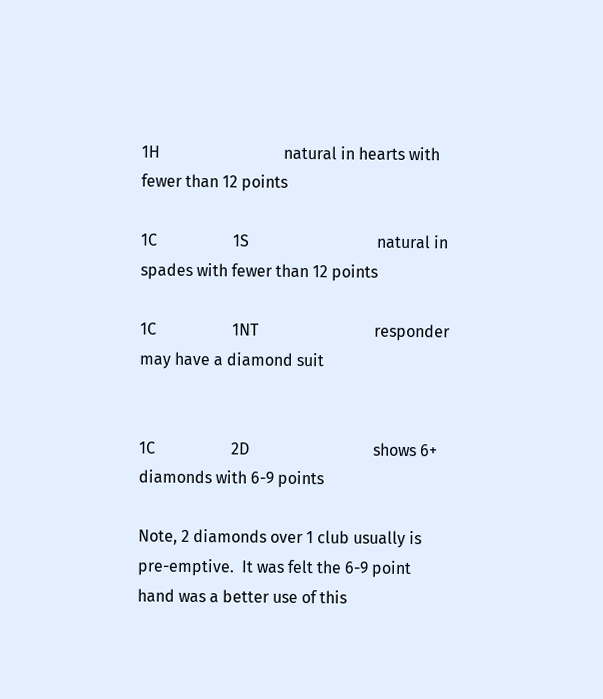1H                               natural in hearts with fewer than 12 points

1C                   1S                                natural in spades with fewer than 12 points

1C                   1NT                             responder may have a diamond suit


1C                   2D                               shows 6+ diamonds with 6-9 points

Note, 2 diamonds over 1 club usually is pre-emptive.  It was felt the 6-9 point hand was a better use of this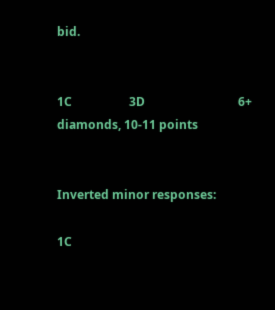bid.


1C                   3D                               6+ diamonds, 10-11 points


Inverted minor responses:

1C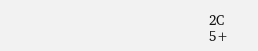2C                               5+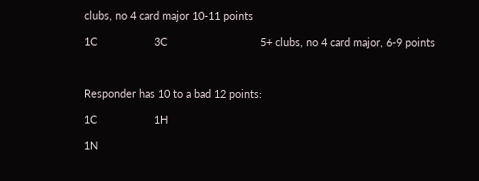clubs, no 4 card major 10-11 points

1C                   3C                               5+ clubs, no 4 card major, 6-9 points



Responder has 10 to a bad 12 points:

1C                   1H

1N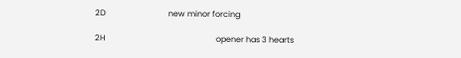2D                               new minor forcing

2H                                                       opener has 3 hearts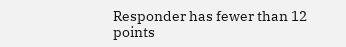Responder has fewer than 12 points